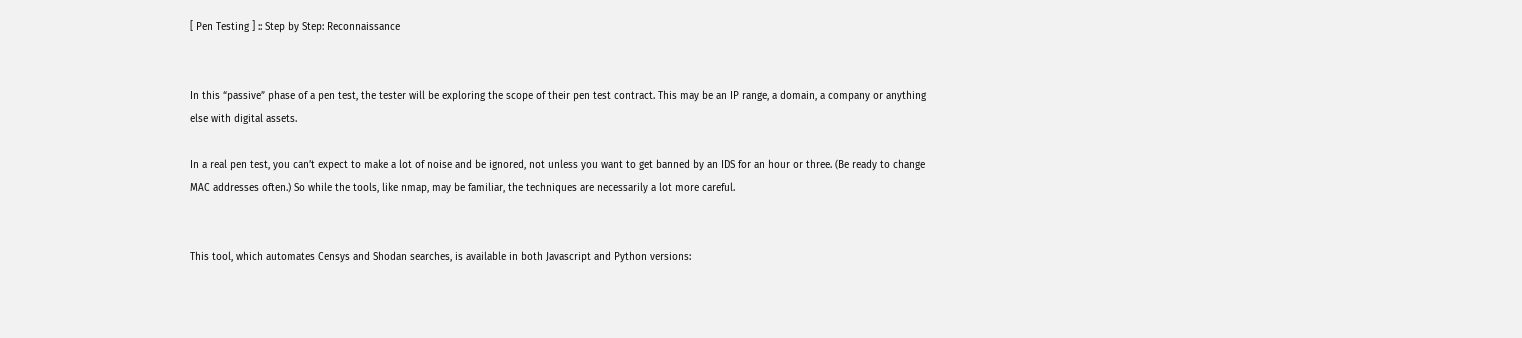[ Pen Testing ] :: Step by Step: Reconnaissance


In this “passive” phase of a pen test, the tester will be exploring the scope of their pen test contract. This may be an IP range, a domain, a company or anything else with digital assets.

In a real pen test, you can’t expect to make a lot of noise and be ignored, not unless you want to get banned by an IDS for an hour or three. (Be ready to change MAC addresses often.) So while the tools, like nmap, may be familiar, the techniques are necessarily a lot more careful.


This tool, which automates Censys and Shodan searches, is available in both Javascript and Python versions: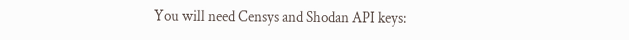You will need Censys and Shodan API keys: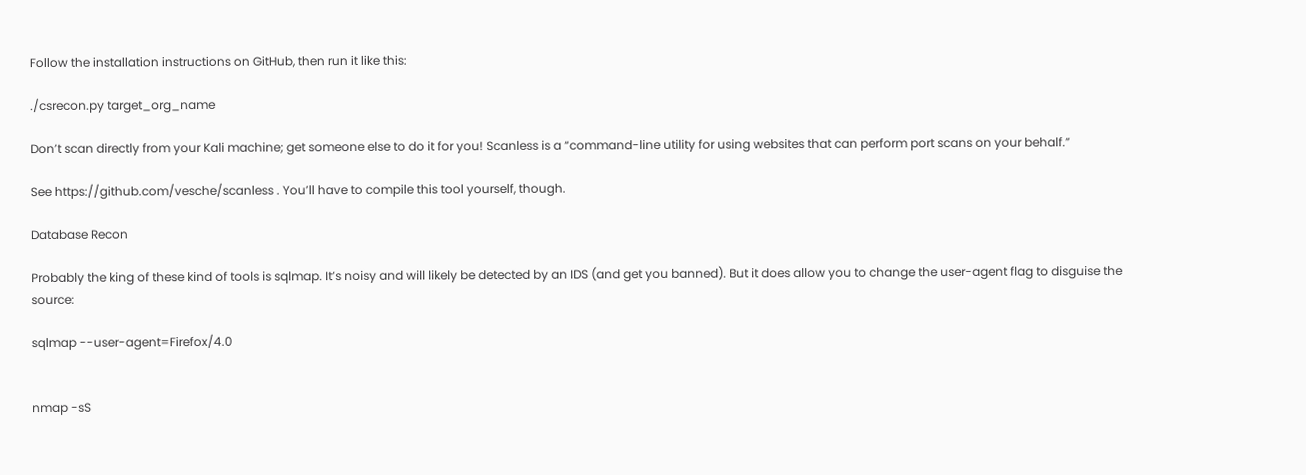Follow the installation instructions on GitHub, then run it like this:

./csrecon.py target_org_name

Don’t scan directly from your Kali machine; get someone else to do it for you! Scanless is a “command-line utility for using websites that can perform port scans on your behalf.”

See https://github.com/vesche/scanless . You’ll have to compile this tool yourself, though.

Database Recon

Probably the king of these kind of tools is sqlmap. It’s noisy and will likely be detected by an IDS (and get you banned). But it does allow you to change the user-agent flag to disguise the source:

sqlmap --user-agent=Firefox/4.0


nmap -sS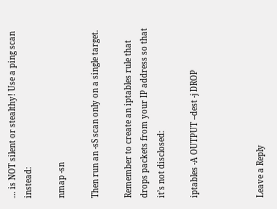… is NOT silent or stealthy! Use a ping scan instead:

nmap -sn

Then run an -sS scan only on a single target.

Remember to create an iptables rule that drops packets from your IP address so that it’s not disclosed:

iptables -A OUTPUT --dest -j DROP



Leave a Reply